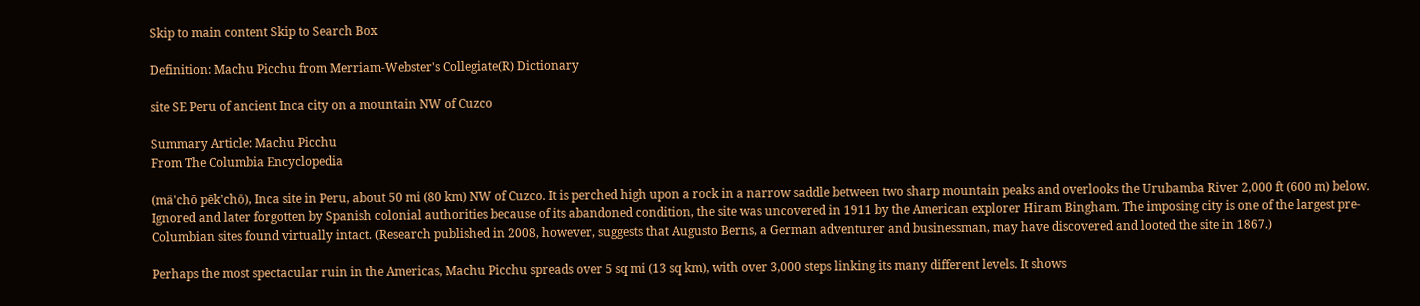Skip to main content Skip to Search Box

Definition: Machu Picchu from Merriam-Webster's Collegiate(R) Dictionary

site SE Peru of ancient Inca city on a mountain NW of Cuzco

Summary Article: Machu Picchu
From The Columbia Encyclopedia

(mä'chō pēk'chō), Inca site in Peru, about 50 mi (80 km) NW of Cuzco. It is perched high upon a rock in a narrow saddle between two sharp mountain peaks and overlooks the Urubamba River 2,000 ft (600 m) below. Ignored and later forgotten by Spanish colonial authorities because of its abandoned condition, the site was uncovered in 1911 by the American explorer Hiram Bingham. The imposing city is one of the largest pre-Columbian sites found virtually intact. (Research published in 2008, however, suggests that Augusto Berns, a German adventurer and businessman, may have discovered and looted the site in 1867.)

Perhaps the most spectacular ruin in the Americas, Machu Picchu spreads over 5 sq mi (13 sq km), with over 3,000 steps linking its many different levels. It shows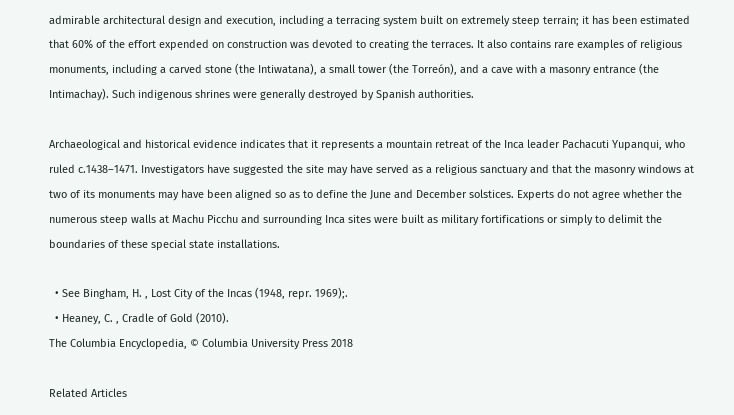admirable architectural design and execution, including a terracing system built on extremely steep terrain; it has been estimated that 60% of the effort expended on construction was devoted to creating the terraces. It also contains rare examples of religious monuments, including a carved stone (the Intiwatana), a small tower (the Torreón), and a cave with a masonry entrance (the Intimachay). Such indigenous shrines were generally destroyed by Spanish authorities.

Archaeological and historical evidence indicates that it represents a mountain retreat of the Inca leader Pachacuti Yupanqui, who ruled c.1438–1471. Investigators have suggested the site may have served as a religious sanctuary and that the masonry windows at two of its monuments may have been aligned so as to define the June and December solstices. Experts do not agree whether the numerous steep walls at Machu Picchu and surrounding Inca sites were built as military fortifications or simply to delimit the boundaries of these special state installations.

  • See Bingham, H. , Lost City of the Incas (1948, repr. 1969);.
  • Heaney, C. , Cradle of Gold (2010).
The Columbia Encyclopedia, © Columbia University Press 2018

Related Articles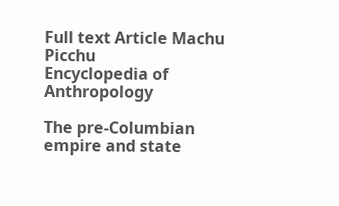Full text Article Machu Picchu
Encyclopedia of Anthropology

The pre-Columbian empire and state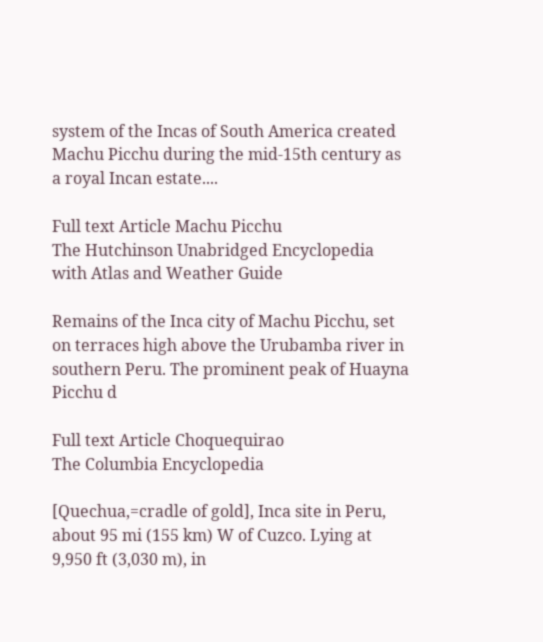system of the Incas of South America created Machu Picchu during the mid-15th century as a royal Incan estate....

Full text Article Machu Picchu
The Hutchinson Unabridged Encyclopedia with Atlas and Weather Guide

Remains of the Inca city of Machu Picchu, set on terraces high above the Urubamba river in southern Peru. The prominent peak of Huayna Picchu d

Full text Article Choquequirao
The Columbia Encyclopedia

[Quechua,=cradle of gold], Inca site in Peru, about 95 mi (155 km) W of Cuzco. Lying at 9,950 ft (3,030 m), in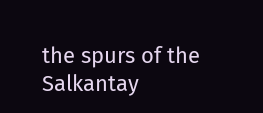the spurs of the Salkantay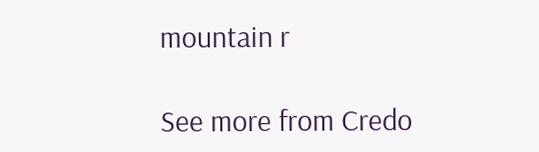mountain r

See more from Credo